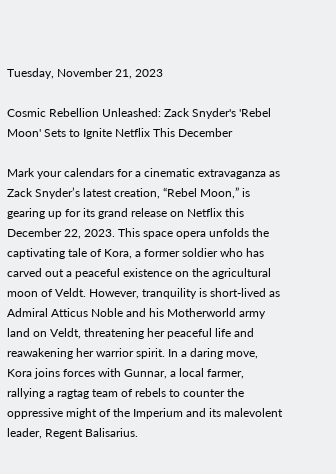Tuesday, November 21, 2023

Cosmic Rebellion Unleashed: Zack Snyder's 'Rebel Moon' Sets to Ignite Netflix This December

Mark your calendars for a cinematic extravaganza as Zack Snyder’s latest creation, “Rebel Moon,” is gearing up for its grand release on Netflix this December 22, 2023. This space opera unfolds the captivating tale of Kora, a former soldier who has carved out a peaceful existence on the agricultural moon of Veldt. However, tranquility is short-lived as Admiral Atticus Noble and his Motherworld army land on Veldt, threatening her peaceful life and reawakening her warrior spirit. In a daring move, Kora joins forces with Gunnar, a local farmer, rallying a ragtag team of rebels to counter the oppressive might of the Imperium and its malevolent leader, Regent Balisarius.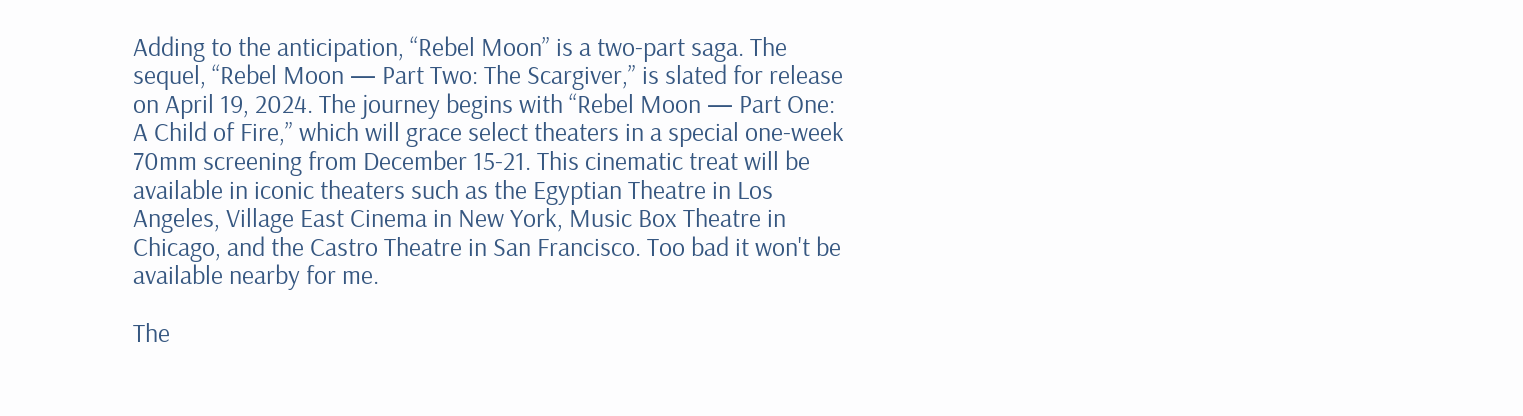Adding to the anticipation, “Rebel Moon” is a two-part saga. The sequel, “Rebel Moon — Part Two: The Scargiver,” is slated for release on April 19, 2024. The journey begins with “Rebel Moon — Part One: A Child of Fire,” which will grace select theaters in a special one-week 70mm screening from December 15-21. This cinematic treat will be available in iconic theaters such as the Egyptian Theatre in Los Angeles, Village East Cinema in New York, Music Box Theatre in Chicago, and the Castro Theatre in San Francisco. Too bad it won't be available nearby for me.

The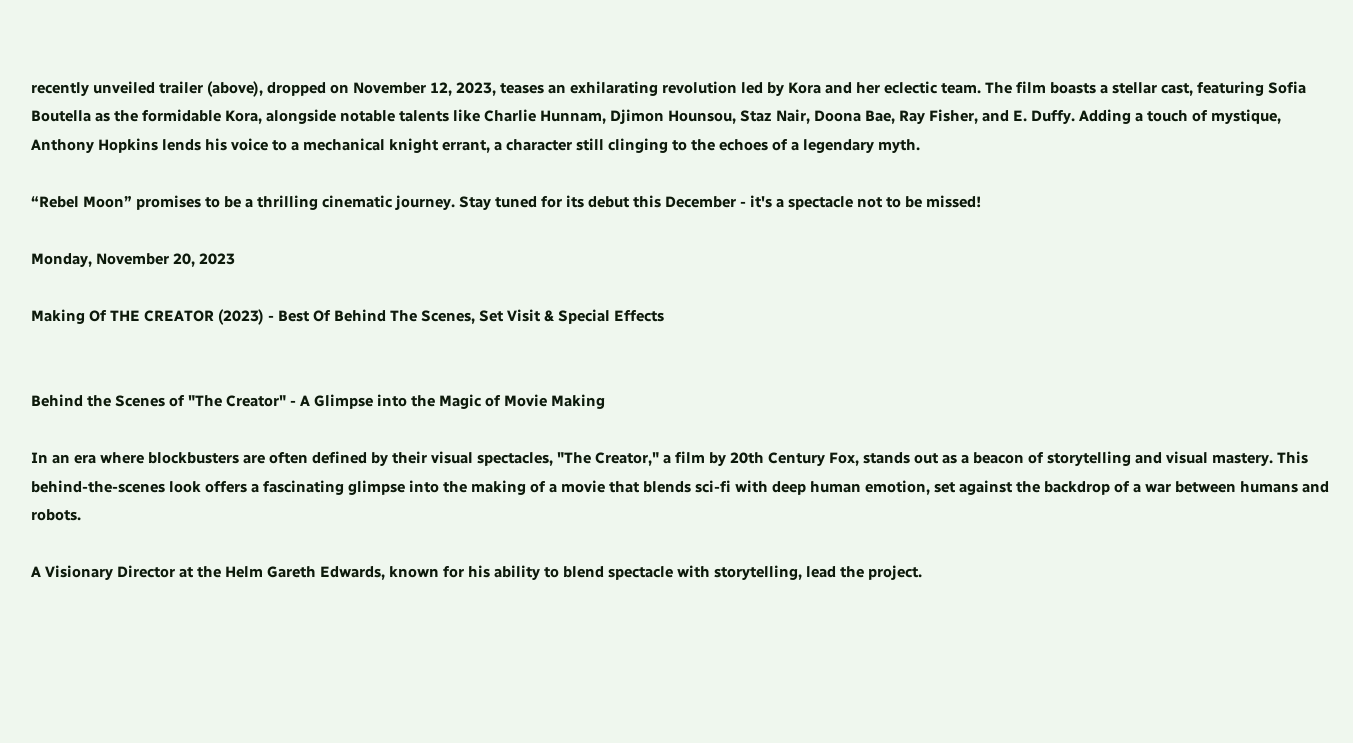recently unveiled trailer (above), dropped on November 12, 2023, teases an exhilarating revolution led by Kora and her eclectic team. The film boasts a stellar cast, featuring Sofia Boutella as the formidable Kora, alongside notable talents like Charlie Hunnam, Djimon Hounsou, Staz Nair, Doona Bae, Ray Fisher, and E. Duffy. Adding a touch of mystique, Anthony Hopkins lends his voice to a mechanical knight errant, a character still clinging to the echoes of a legendary myth.

“Rebel Moon” promises to be a thrilling cinematic journey. Stay tuned for its debut this December - it's a spectacle not to be missed!

Monday, November 20, 2023

Making Of THE CREATOR (2023) - Best Of Behind The Scenes, Set Visit & Special Effects


Behind the Scenes of "The Creator" - A Glimpse into the Magic of Movie Making

In an era where blockbusters are often defined by their visual spectacles, "The Creator," a film by 20th Century Fox, stands out as a beacon of storytelling and visual mastery. This behind-the-scenes look offers a fascinating glimpse into the making of a movie that blends sci-fi with deep human emotion, set against the backdrop of a war between humans and robots.

A Visionary Director at the Helm Gareth Edwards, known for his ability to blend spectacle with storytelling, lead the project.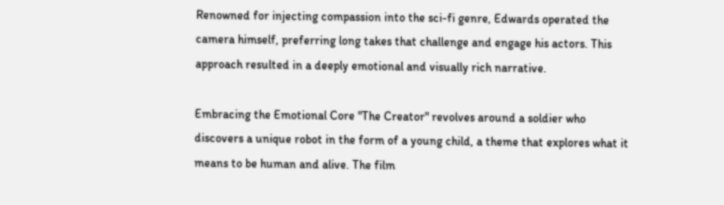Renowned for injecting compassion into the sci-fi genre, Edwards operated the camera himself, preferring long takes that challenge and engage his actors. This approach resulted in a deeply emotional and visually rich narrative.

Embracing the Emotional Core "The Creator" revolves around a soldier who discovers a unique robot in the form of a young child, a theme that explores what it means to be human and alive. The film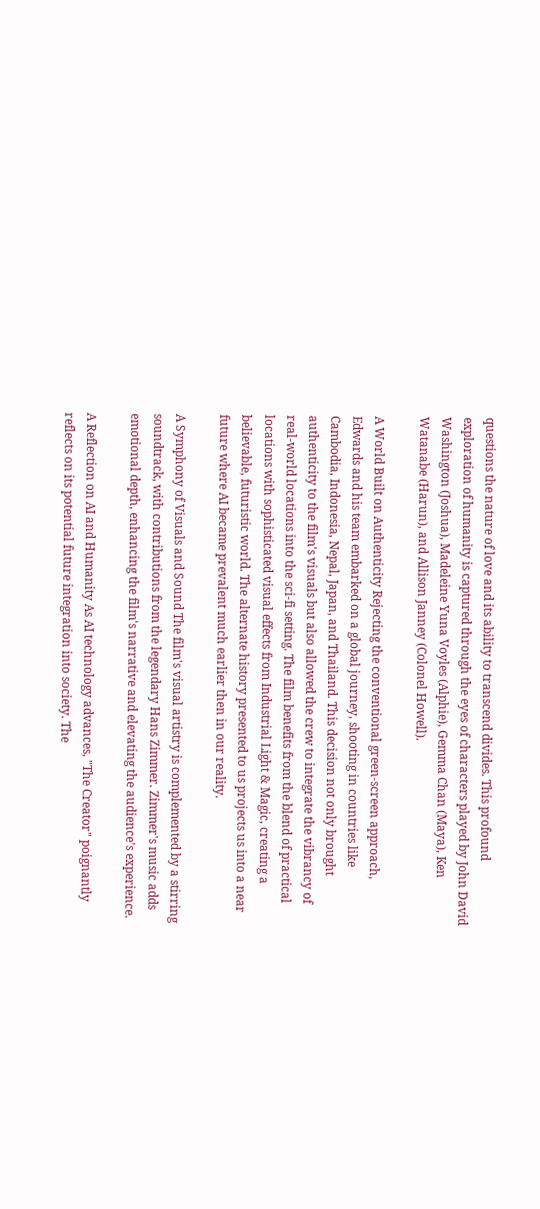questions the nature of love and its ability to transcend divides. This profound exploration of humanity is captured through the eyes of characters played by John David Washington (Joshua), Madeleine Yuna Voyles (Alphie), Gemma Chan (Maya), Ken Watanabe (Harun), and Allison Janney (Colonel Howell).

A World Built on Authenticity Rejecting the conventional green-screen approach, Edwards and his team embarked on a global journey, shooting in countries like Cambodia, Indonesia, Nepal, Japan, and Thailand. This decision not only brought authenticity to the film's visuals but also allowed the crew to integrate the vibrancy of real-world locations into the sci-fi setting. The film benefits from the blend of practical locations with sophisticated visual effects from Industrial Light & Magic, creating a believable, futuristic world. The alternate history presented to us projects us into a near future where AI became prevalent much earlier then in our reality.

A Symphony of Visuals and Sound The film's visual artistry is complemented by a stirring soundtrack, with contributions from the legendary Hans Zimmer. Zimmer's music adds emotional depth, enhancing the film's narrative and elevating the audience's experience.

A Reflection on AI and Humanity As AI technology advances, "The Creator" poignantly reflects on its potential future integration into society. The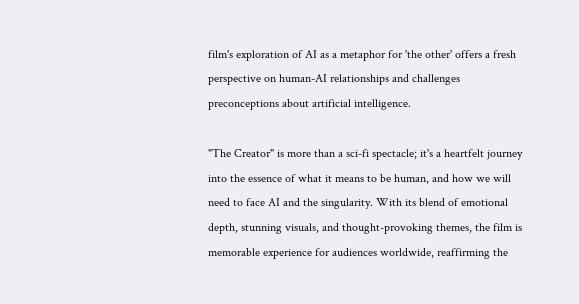film's exploration of AI as a metaphor for 'the other' offers a fresh perspective on human-AI relationships and challenges preconceptions about artificial intelligence.

"The Creator" is more than a sci-fi spectacle; it's a heartfelt journey into the essence of what it means to be human, and how we will need to face AI and the singularity. With its blend of emotional depth, stunning visuals, and thought-provoking themes, the film is memorable experience for audiences worldwide, reaffirming the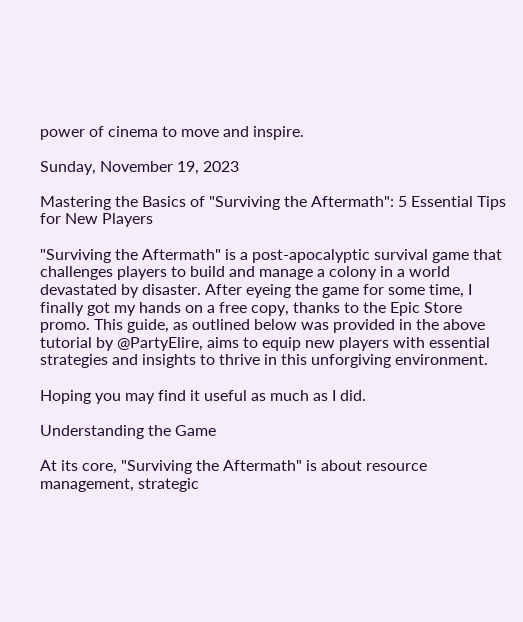power of cinema to move and inspire.

Sunday, November 19, 2023

Mastering the Basics of "Surviving the Aftermath": 5 Essential Tips for New Players

"Surviving the Aftermath" is a post-apocalyptic survival game that challenges players to build and manage a colony in a world devastated by disaster. After eyeing the game for some time, I finally got my hands on a free copy, thanks to the Epic Store promo. This guide, as outlined below was provided in the above tutorial by @PartyElire, aims to equip new players with essential strategies and insights to thrive in this unforgiving environment.

Hoping you may find it useful as much as I did.

Understanding the Game

At its core, "Surviving the Aftermath" is about resource management, strategic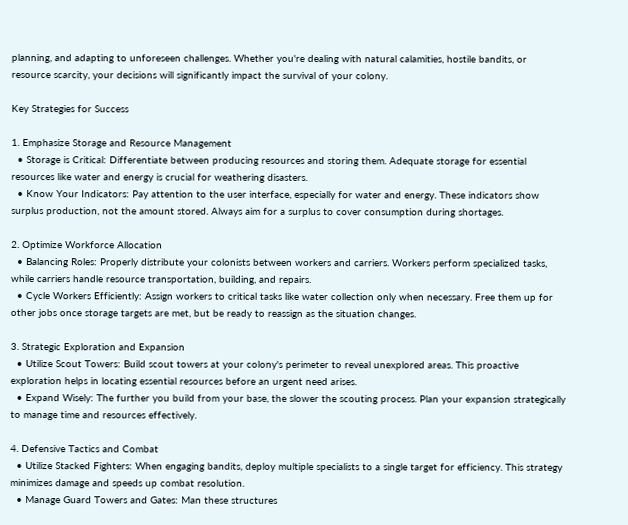planning, and adapting to unforeseen challenges. Whether you're dealing with natural calamities, hostile bandits, or resource scarcity, your decisions will significantly impact the survival of your colony.

Key Strategies for Success

1. Emphasize Storage and Resource Management
  • Storage is Critical: Differentiate between producing resources and storing them. Adequate storage for essential resources like water and energy is crucial for weathering disasters.
  • Know Your Indicators: Pay attention to the user interface, especially for water and energy. These indicators show surplus production, not the amount stored. Always aim for a surplus to cover consumption during shortages.

2. Optimize Workforce Allocation
  • Balancing Roles: Properly distribute your colonists between workers and carriers. Workers perform specialized tasks, while carriers handle resource transportation, building, and repairs.
  • Cycle Workers Efficiently: Assign workers to critical tasks like water collection only when necessary. Free them up for other jobs once storage targets are met, but be ready to reassign as the situation changes.

3. Strategic Exploration and Expansion
  • Utilize Scout Towers: Build scout towers at your colony's perimeter to reveal unexplored areas. This proactive exploration helps in locating essential resources before an urgent need arises.
  • Expand Wisely: The further you build from your base, the slower the scouting process. Plan your expansion strategically to manage time and resources effectively.

4. Defensive Tactics and Combat
  • Utilize Stacked Fighters: When engaging bandits, deploy multiple specialists to a single target for efficiency. This strategy minimizes damage and speeds up combat resolution.
  • Manage Guard Towers and Gates: Man these structures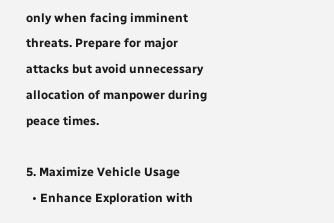only when facing imminent threats. Prepare for major attacks but avoid unnecessary allocation of manpower during peace times.

5. Maximize Vehicle Usage
  • Enhance Exploration with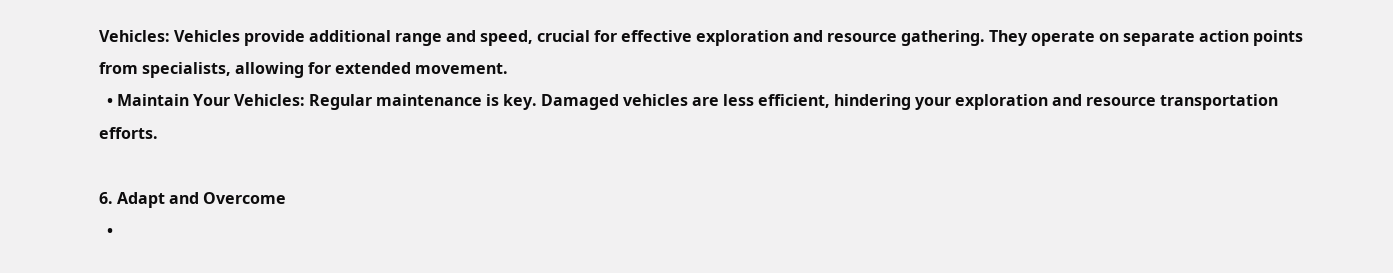Vehicles: Vehicles provide additional range and speed, crucial for effective exploration and resource gathering. They operate on separate action points from specialists, allowing for extended movement.
  • Maintain Your Vehicles: Regular maintenance is key. Damaged vehicles are less efficient, hindering your exploration and resource transportation efforts.

6. Adapt and Overcome
  •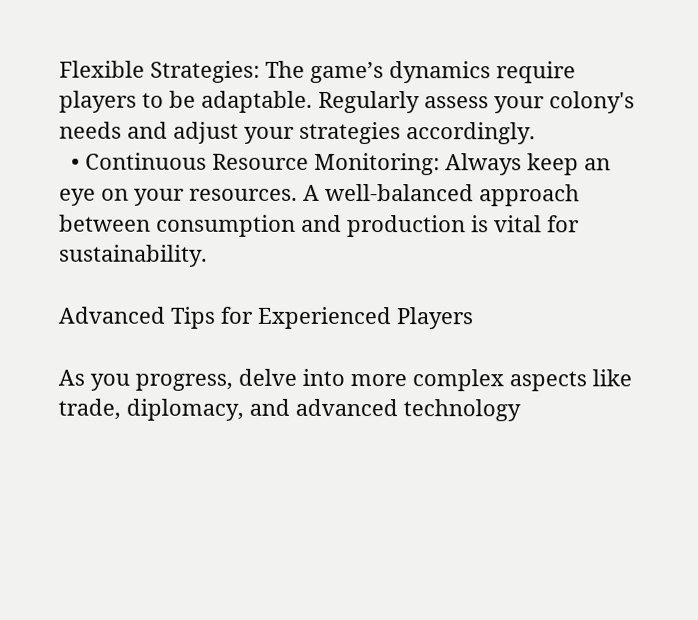Flexible Strategies: The game’s dynamics require players to be adaptable. Regularly assess your colony's needs and adjust your strategies accordingly.
  • Continuous Resource Monitoring: Always keep an eye on your resources. A well-balanced approach between consumption and production is vital for sustainability.

Advanced Tips for Experienced Players

As you progress, delve into more complex aspects like trade, diplomacy, and advanced technology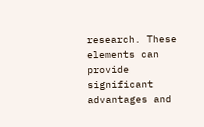research. These elements can provide significant advantages and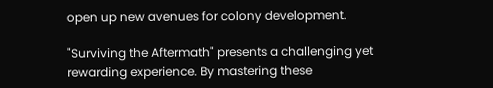open up new avenues for colony development.

"Surviving the Aftermath" presents a challenging yet rewarding experience. By mastering these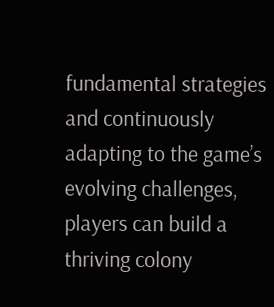fundamental strategies and continuously adapting to the game’s evolving challenges, players can build a thriving colony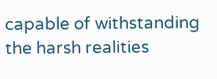capable of withstanding the harsh realities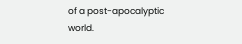of a post-apocalyptic world.